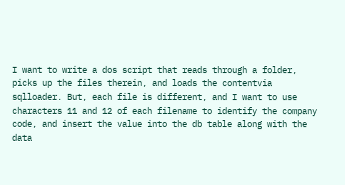I want to write a dos script that reads through a folder, picks up the files therein, and loads the contentvia sqlloader. But, each file is different, and I want to use characters 11 and 12 of each filename to identify the company code, and insert the value into the db table along with the data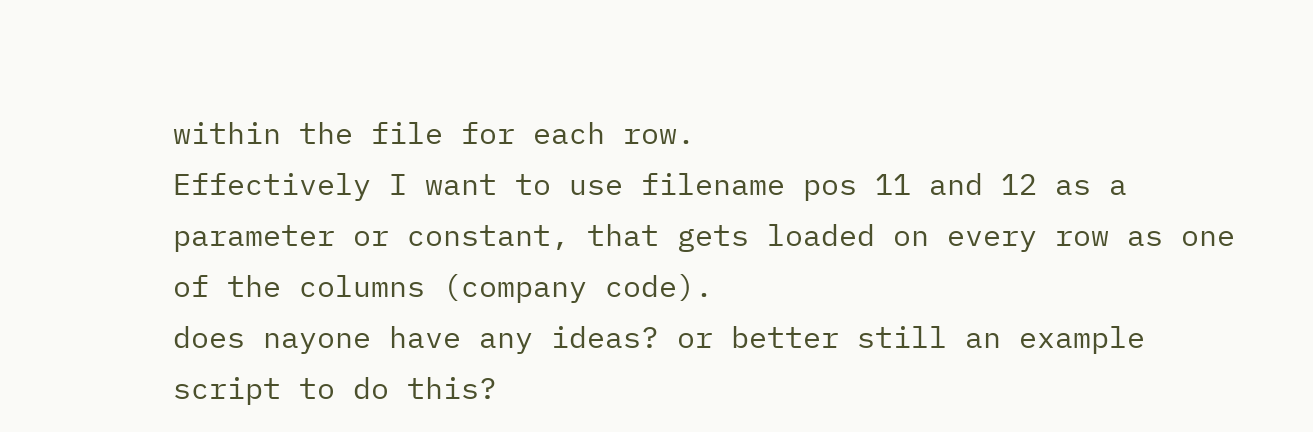within the file for each row.
Effectively I want to use filename pos 11 and 12 as a parameter or constant, that gets loaded on every row as one of the columns (company code).
does nayone have any ideas? or better still an example script to do this?